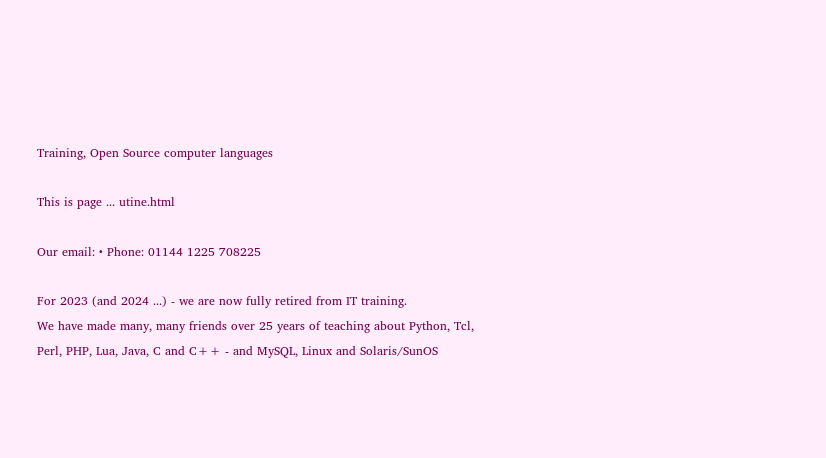Training, Open Source computer languages

This is page ... utine.html

Our email: • Phone: 01144 1225 708225

For 2023 (and 2024 ...) - we are now fully retired from IT training.
We have made many, many friends over 25 years of teaching about Python, Tcl, Perl, PHP, Lua, Java, C and C++ - and MySQL, Linux and Solaris/SunOS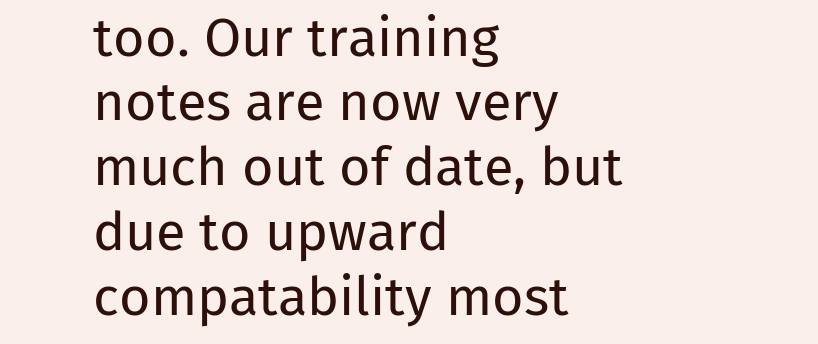too. Our training notes are now very much out of date, but due to upward compatability most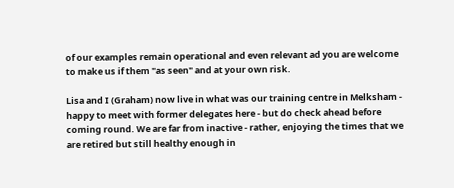of our examples remain operational and even relevant ad you are welcome to make us if them "as seen" and at your own risk.

Lisa and I (Graham) now live in what was our training centre in Melksham - happy to meet with former delegates here - but do check ahead before coming round. We are far from inactive - rather, enjoying the times that we are retired but still healthy enough in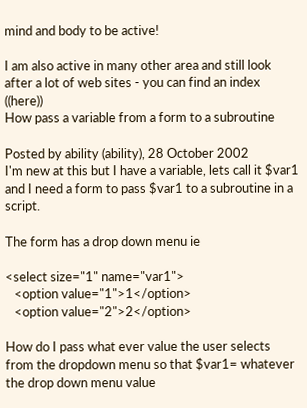mind and body to be active!

I am also active in many other area and still look after a lot of web sites - you can find an index ((here))
How pass a variable from a form to a subroutine

Posted by ability (ability), 28 October 2002
I'm new at this but I have a variable, lets call it $var1 and I need a form to pass $var1 to a subroutine in a script.

The form has a drop down menu ie

<select size="1" name="var1">
   <option value="1">1</option>
   <option value="2">2</option>

How do I pass what ever value the user selects from the dropdown menu so that $var1= whatever the drop down menu value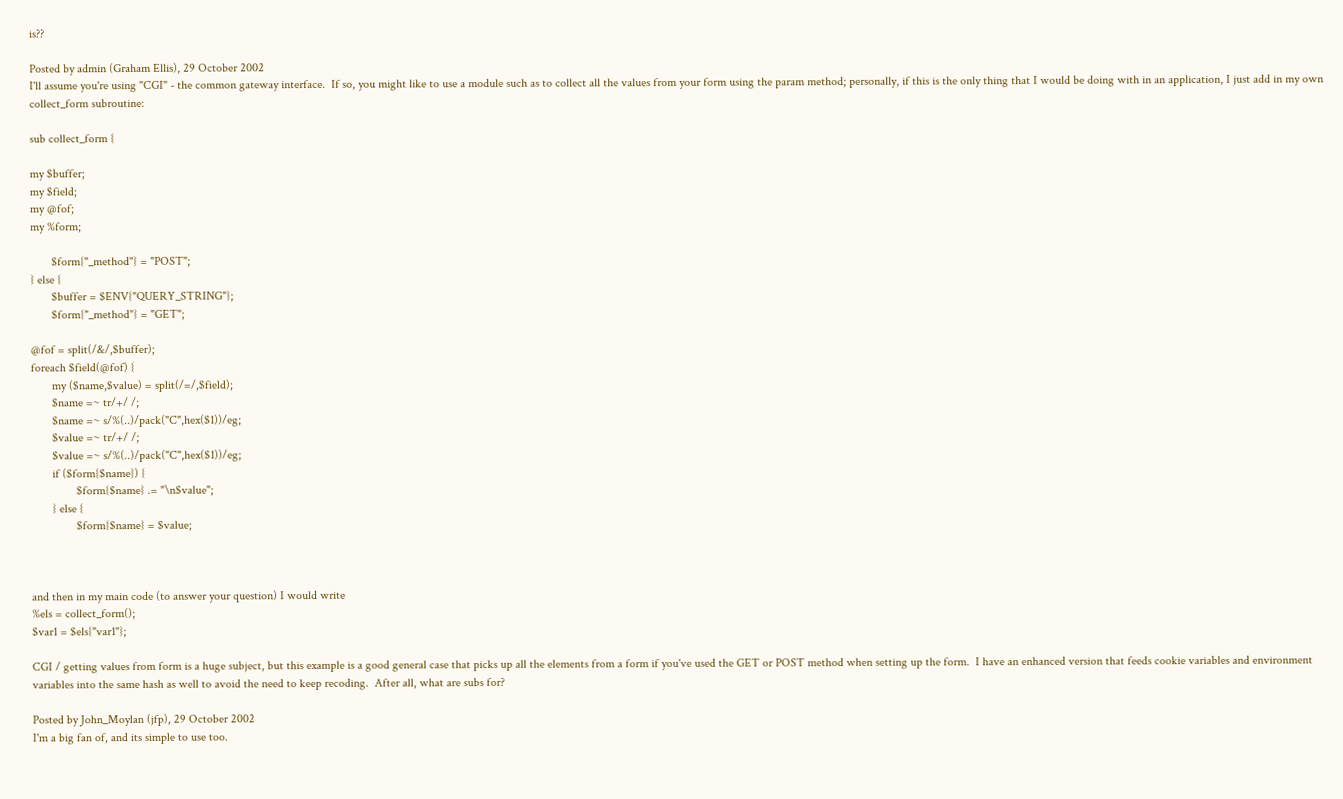is??

Posted by admin (Graham Ellis), 29 October 2002
I'll assume you're using "CGI" - the common gateway interface.  If so, you might like to use a module such as to collect all the values from your form using the param method; personally, if this is the only thing that I would be doing with in an application, I just add in my own collect_form subroutine:

sub collect_form {

my $buffer;
my $field;
my @fof;
my %form;

       $form{"_method"} = "POST";
} else {
       $buffer = $ENV{"QUERY_STRING"};
       $form{"_method"} = "GET";

@fof = split(/&/,$buffer);
foreach $field(@fof) {
       my ($name,$value) = split(/=/,$field);
       $name =~ tr/+/ /;
       $name =~ s/%(..)/pack("C",hex($1))/eg;
       $value =~ tr/+/ /;
       $value =~ s/%(..)/pack("C",hex($1))/eg;
       if ($form{$name}) {
               $form{$name} .= "\n$value";
       } else {
               $form{$name} = $value;



and then in my main code (to answer your question) I would write
%els = collect_form();
$var1 = $els{"var1"};

CGI / getting values from form is a huge subject, but this example is a good general case that picks up all the elements from a form if you've used the GET or POST method when setting up the form.  I have an enhanced version that feeds cookie variables and environment variables into the same hash as well to avoid the need to keep recoding.  After all, what are subs for?

Posted by John_Moylan (jfp), 29 October 2002
I'm a big fan of, and its simple to use too.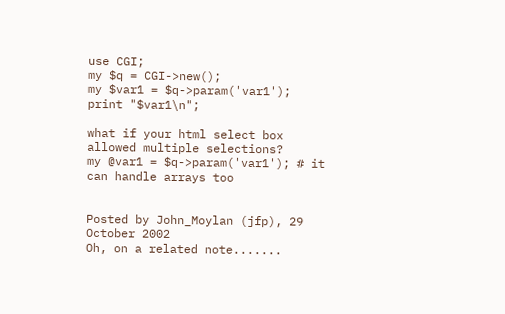use CGI;
my $q = CGI->new();
my $var1 = $q->param('var1');
print "$var1\n";

what if your html select box allowed multiple selections?
my @var1 = $q->param('var1'); # it can handle arrays too


Posted by John_Moylan (jfp), 29 October 2002
Oh, on a related note.......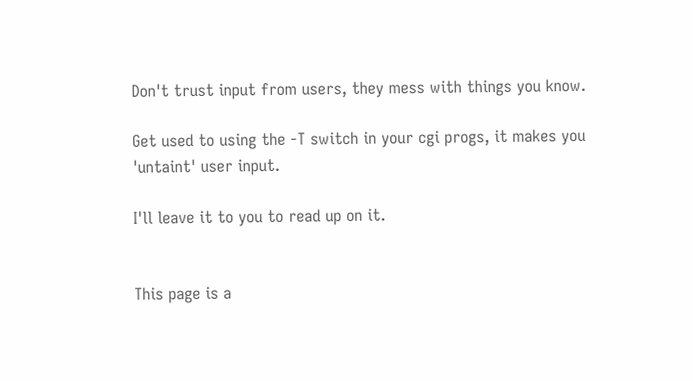Don't trust input from users, they mess with things you know.

Get used to using the -T switch in your cgi progs, it makes you 'untaint' user input.

I'll leave it to you to read up on it.


This page is a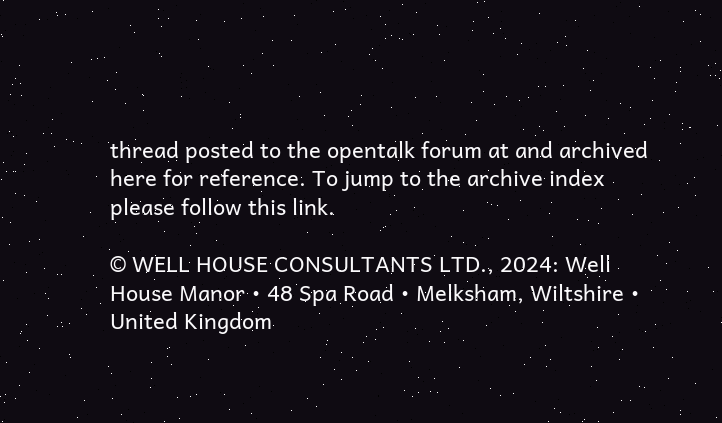thread posted to the opentalk forum at and archived here for reference. To jump to the archive index please follow this link.

© WELL HOUSE CONSULTANTS LTD., 2024: Well House Manor • 48 Spa Road • Melksham, Wiltshire • United Kingdom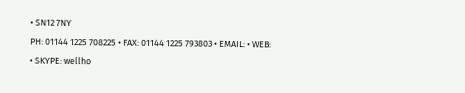• SN12 7NY
PH: 01144 1225 708225 • FAX: 01144 1225 793803 • EMAIL: • WEB: • SKYPE: wellho